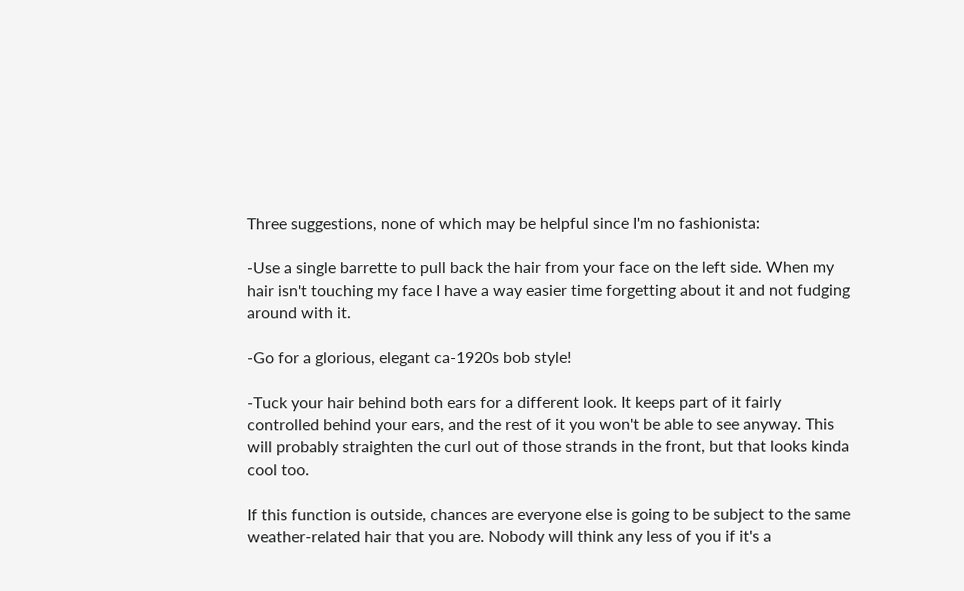Three suggestions, none of which may be helpful since I'm no fashionista:

-Use a single barrette to pull back the hair from your face on the left side. When my hair isn't touching my face I have a way easier time forgetting about it and not fudging around with it.

-Go for a glorious, elegant ca-1920s bob style!

-Tuck your hair behind both ears for a different look. It keeps part of it fairly controlled behind your ears, and the rest of it you won't be able to see anyway. This will probably straighten the curl out of those strands in the front, but that looks kinda cool too.

If this function is outside, chances are everyone else is going to be subject to the same weather-related hair that you are. Nobody will think any less of you if it's a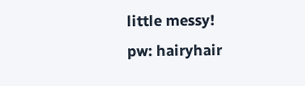little messy!
pw: hairyhair